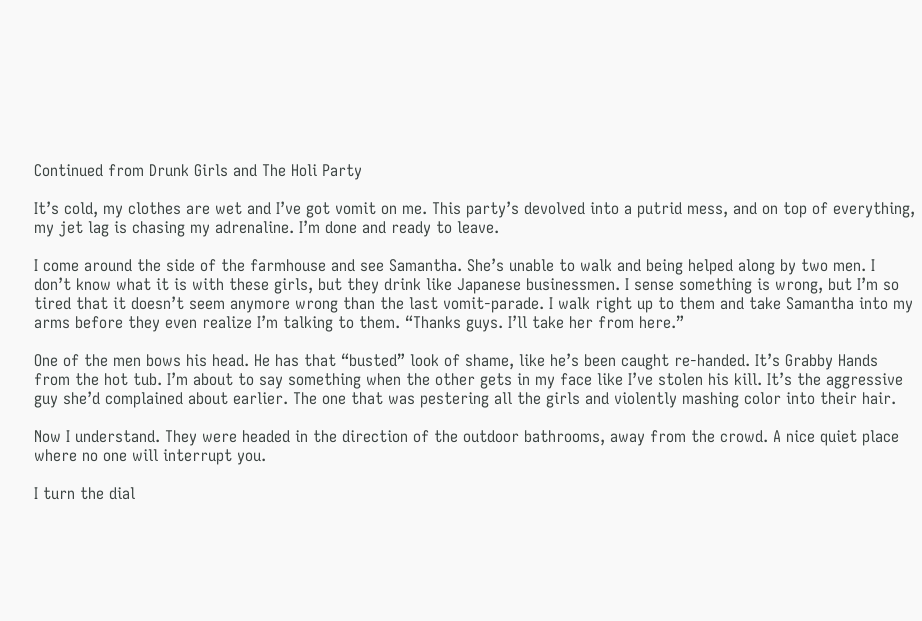Continued from Drunk Girls and The Holi Party

It’s cold, my clothes are wet and I’ve got vomit on me. This party’s devolved into a putrid mess, and on top of everything, my jet lag is chasing my adrenaline. I’m done and ready to leave.

I come around the side of the farmhouse and see Samantha. She’s unable to walk and being helped along by two men. I don’t know what it is with these girls, but they drink like Japanese businessmen. I sense something is wrong, but I’m so tired that it doesn’t seem anymore wrong than the last vomit-parade. I walk right up to them and take Samantha into my arms before they even realize I’m talking to them. “Thanks guys. I’ll take her from here.”

One of the men bows his head. He has that “busted” look of shame, like he’s been caught re-handed. It’s Grabby Hands from the hot tub. I’m about to say something when the other gets in my face like I’ve stolen his kill. It’s the aggressive guy she’d complained about earlier. The one that was pestering all the girls and violently mashing color into their hair.

Now I understand. They were headed in the direction of the outdoor bathrooms, away from the crowd. A nice quiet place where no one will interrupt you.

I turn the dial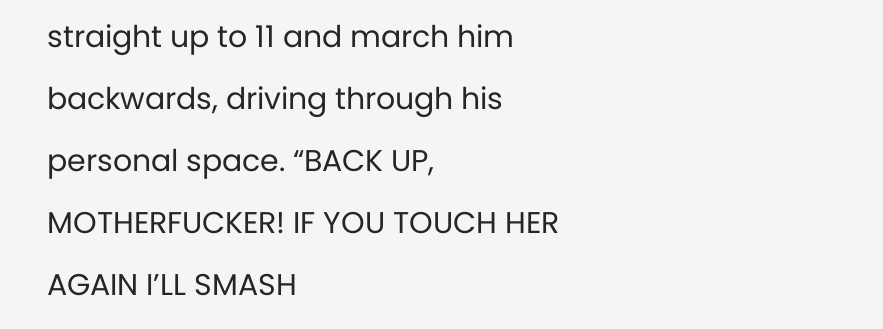straight up to 11 and march him backwards, driving through his personal space. “BACK UP, MOTHERFUCKER! IF YOU TOUCH HER AGAIN I’LL SMASH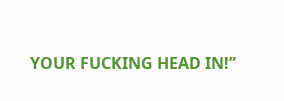YOUR FUCKING HEAD IN!”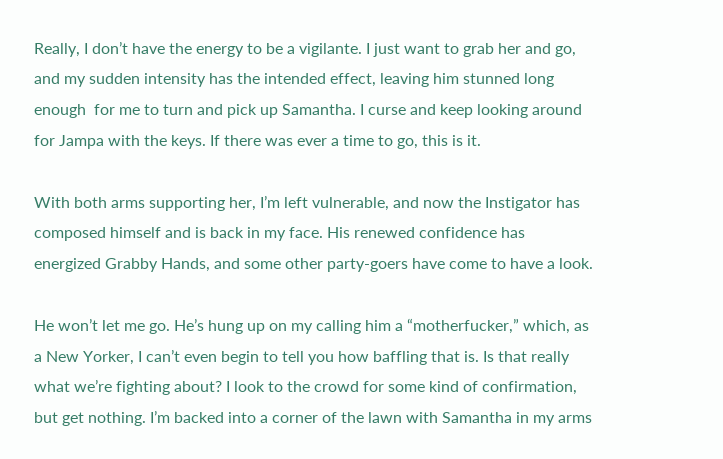Really, I don’t have the energy to be a vigilante. I just want to grab her and go, and my sudden intensity has the intended effect, leaving him stunned long enough  for me to turn and pick up Samantha. I curse and keep looking around for Jampa with the keys. If there was ever a time to go, this is it.

With both arms supporting her, I’m left vulnerable, and now the Instigator has composed himself and is back in my face. His renewed confidence has energized Grabby Hands, and some other party-goers have come to have a look.

He won’t let me go. He’s hung up on my calling him a “motherfucker,” which, as a New Yorker, I can’t even begin to tell you how baffling that is. Is that really what we’re fighting about? I look to the crowd for some kind of confirmation, but get nothing. I’m backed into a corner of the lawn with Samantha in my arms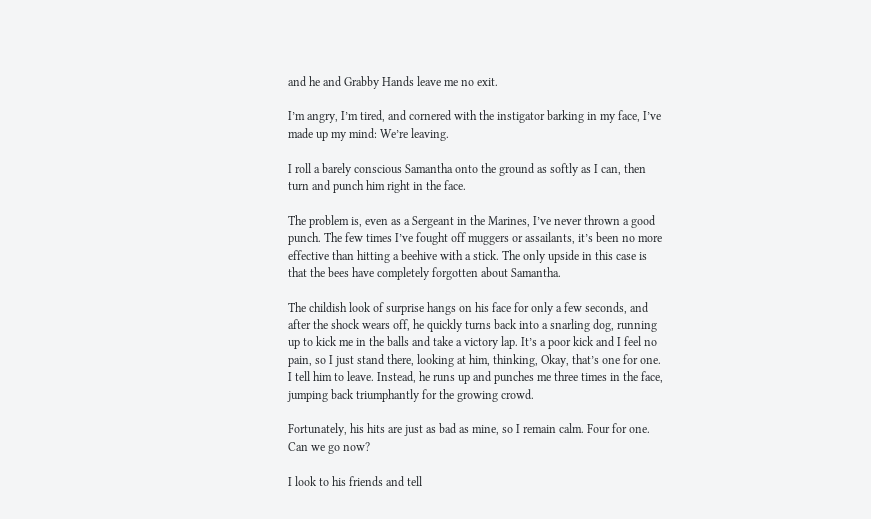and he and Grabby Hands leave me no exit.

I’m angry, I’m tired, and cornered with the instigator barking in my face, I’ve made up my mind: We’re leaving.

I roll a barely conscious Samantha onto the ground as softly as I can, then turn and punch him right in the face.

The problem is, even as a Sergeant in the Marines, I’ve never thrown a good punch. The few times I’ve fought off muggers or assailants, it’s been no more effective than hitting a beehive with a stick. The only upside in this case is that the bees have completely forgotten about Samantha.

The childish look of surprise hangs on his face for only a few seconds, and after the shock wears off, he quickly turns back into a snarling dog, running up to kick me in the balls and take a victory lap. It’s a poor kick and I feel no pain, so I just stand there, looking at him, thinking, Okay, that’s one for one. I tell him to leave. Instead, he runs up and punches me three times in the face, jumping back triumphantly for the growing crowd.

Fortunately, his hits are just as bad as mine, so I remain calm. Four for one. Can we go now?

I look to his friends and tell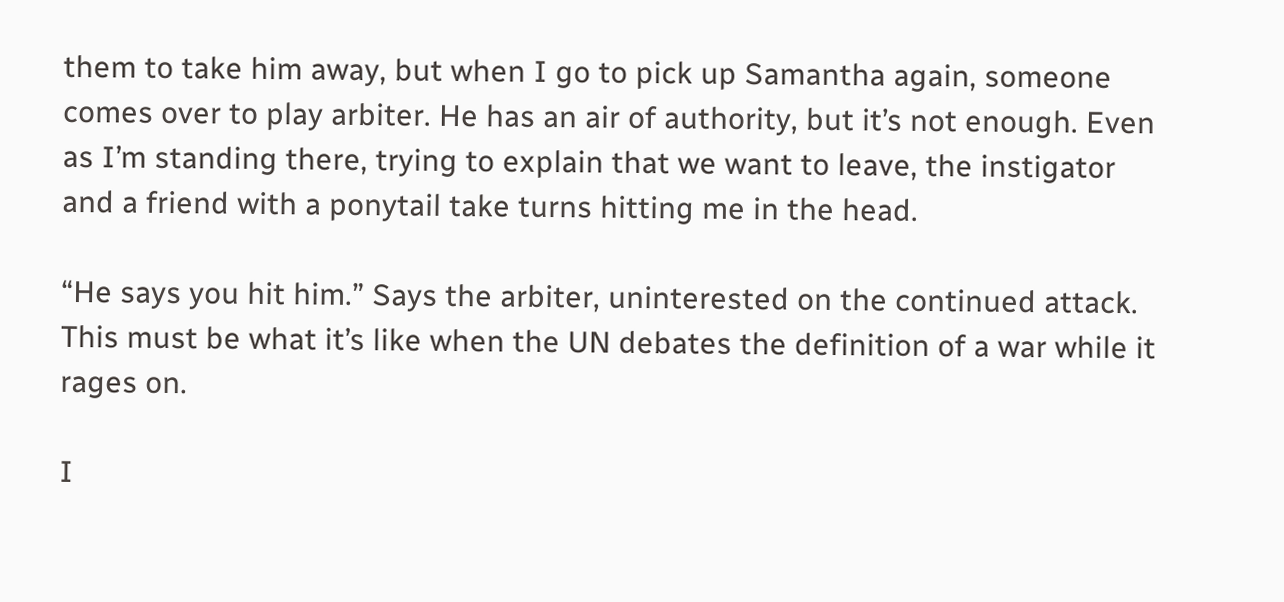them to take him away, but when I go to pick up Samantha again, someone comes over to play arbiter. He has an air of authority, but it’s not enough. Even as I’m standing there, trying to explain that we want to leave, the instigator and a friend with a ponytail take turns hitting me in the head.

“He says you hit him.” Says the arbiter, uninterested on the continued attack. This must be what it’s like when the UN debates the definition of a war while it rages on.

I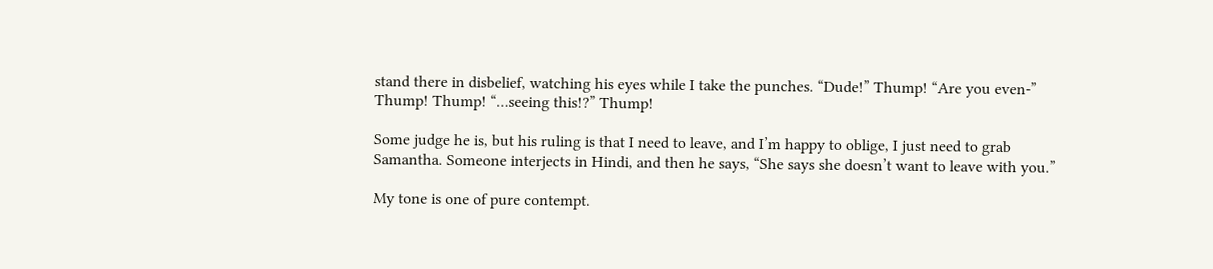stand there in disbelief, watching his eyes while I take the punches. “Dude!” Thump! “Are you even-” Thump! Thump! “…seeing this!?” Thump!

Some judge he is, but his ruling is that I need to leave, and I’m happy to oblige, I just need to grab Samantha. Someone interjects in Hindi, and then he says, “She says she doesn’t want to leave with you.”

My tone is one of pure contempt.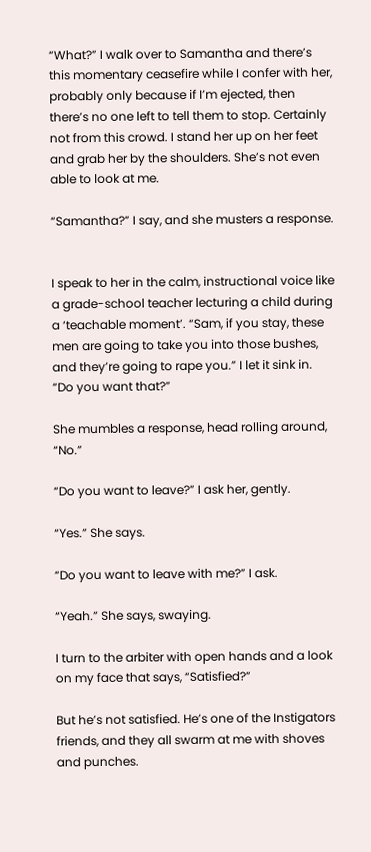“What?” I walk over to Samantha and there’s this momentary ceasefire while I confer with her, probably only because if I’m ejected, then there’s no one left to tell them to stop. Certainly not from this crowd. I stand her up on her feet and grab her by the shoulders. She’s not even able to look at me.

“Samantha?” I say, and she musters a response.


I speak to her in the calm, instructional voice like a grade-school teacher lecturing a child during a ‘teachable moment’. “Sam, if you stay, these men are going to take you into those bushes, and they’re going to rape you.” I let it sink in. “Do you want that?”

She mumbles a response, head rolling around, “No.”

“Do you want to leave?” I ask her, gently.

“Yes.” She says.

“Do you want to leave with me?” I ask.

“Yeah.” She says, swaying.

I turn to the arbiter with open hands and a look on my face that says, “Satisfied?”

But he’s not satisfied. He’s one of the Instigators friends, and they all swarm at me with shoves and punches.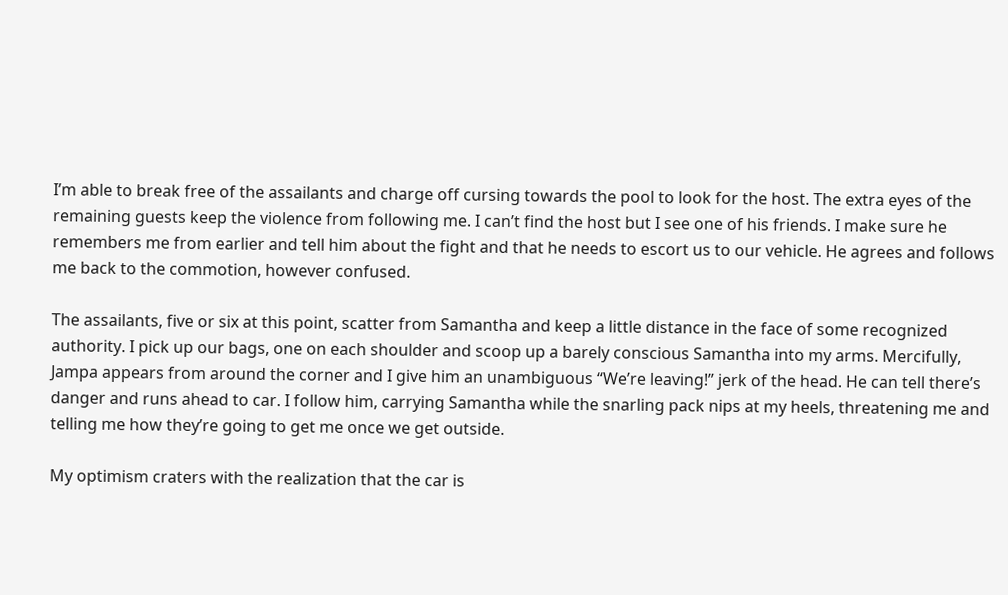I’m able to break free of the assailants and charge off cursing towards the pool to look for the host. The extra eyes of the remaining guests keep the violence from following me. I can’t find the host but I see one of his friends. I make sure he remembers me from earlier and tell him about the fight and that he needs to escort us to our vehicle. He agrees and follows me back to the commotion, however confused.

The assailants, five or six at this point, scatter from Samantha and keep a little distance in the face of some recognized authority. I pick up our bags, one on each shoulder and scoop up a barely conscious Samantha into my arms. Mercifully, Jampa appears from around the corner and I give him an unambiguous “We’re leaving!” jerk of the head. He can tell there’s danger and runs ahead to car. I follow him, carrying Samantha while the snarling pack nips at my heels, threatening me and telling me how they’re going to get me once we get outside.

My optimism craters with the realization that the car is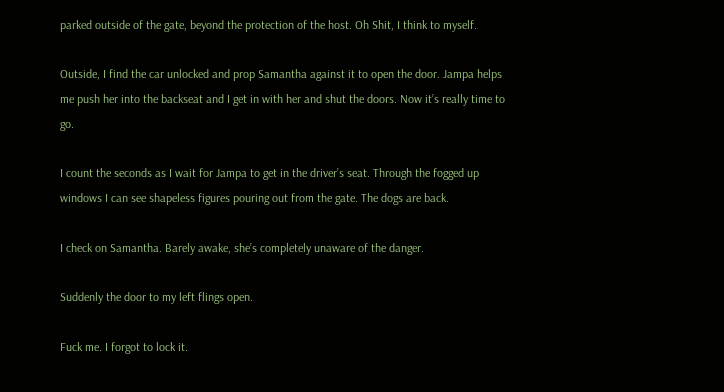parked outside of the gate, beyond the protection of the host. Oh Shit, I think to myself.

Outside, I find the car unlocked and prop Samantha against it to open the door. Jampa helps me push her into the backseat and I get in with her and shut the doors. Now it’s really time to go.

I count the seconds as I wait for Jampa to get in the driver’s seat. Through the fogged up windows I can see shapeless figures pouring out from the gate. The dogs are back.

I check on Samantha. Barely awake, she’s completely unaware of the danger.

Suddenly the door to my left flings open.

Fuck me. I forgot to lock it.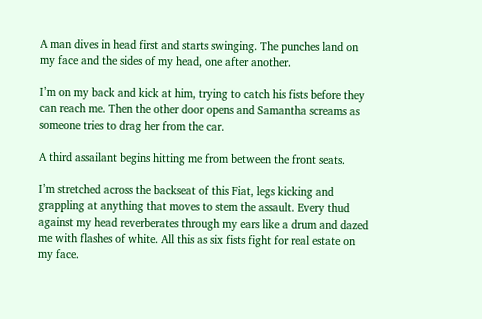A man dives in head first and starts swinging. The punches land on my face and the sides of my head, one after another.

I’m on my back and kick at him, trying to catch his fists before they can reach me. Then the other door opens and Samantha screams as someone tries to drag her from the car.

A third assailant begins hitting me from between the front seats.

I’m stretched across the backseat of this Fiat, legs kicking and grappling at anything that moves to stem the assault. Every thud against my head reverberates through my ears like a drum and dazed me with flashes of white. All this as six fists fight for real estate on my face.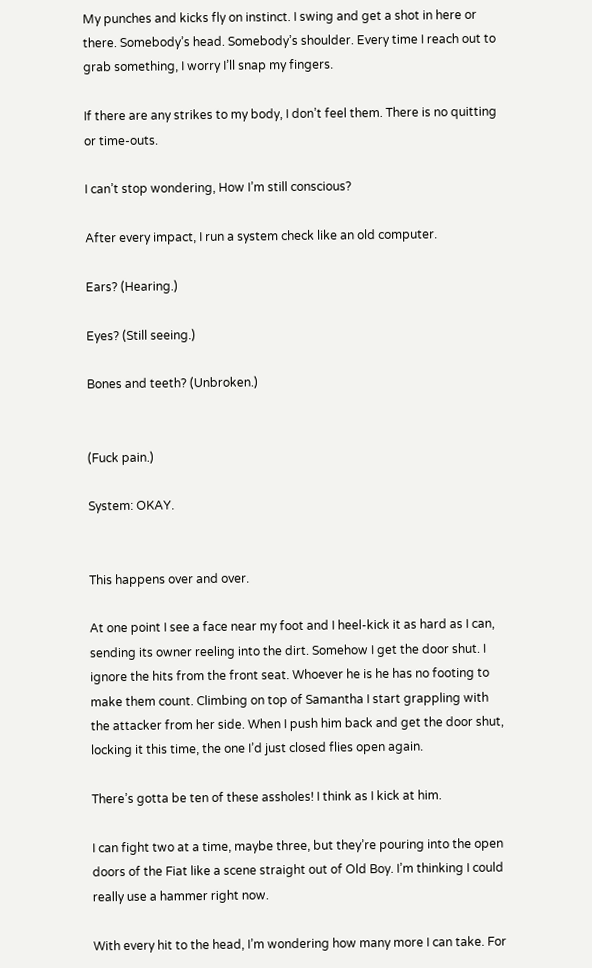My punches and kicks fly on instinct. I swing and get a shot in here or there. Somebody’s head. Somebody’s shoulder. Every time I reach out to grab something, I worry I’ll snap my fingers.

If there are any strikes to my body, I don’t feel them. There is no quitting or time-outs.

I can’t stop wondering, How I’m still conscious?

After every impact, I run a system check like an old computer.

Ears? (Hearing.)

Eyes? (Still seeing.)

Bones and teeth? (Unbroken.)


(Fuck pain.)

System: OKAY.


This happens over and over.

At one point I see a face near my foot and I heel-kick it as hard as I can, sending its owner reeling into the dirt. Somehow I get the door shut. I ignore the hits from the front seat. Whoever he is he has no footing to make them count. Climbing on top of Samantha I start grappling with the attacker from her side. When I push him back and get the door shut, locking it this time, the one I’d just closed flies open again.

There’s gotta be ten of these assholes! I think as I kick at him.

I can fight two at a time, maybe three, but they’re pouring into the open doors of the Fiat like a scene straight out of Old Boy. I’m thinking I could really use a hammer right now.

With every hit to the head, I’m wondering how many more I can take. For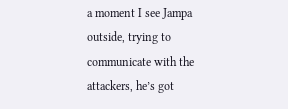a moment I see Jampa outside, trying to communicate with the attackers, he’s got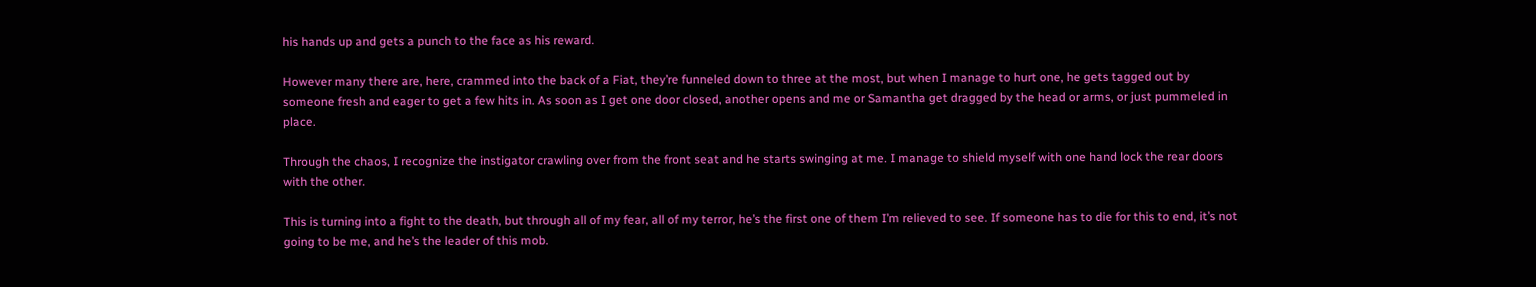his hands up and gets a punch to the face as his reward.

However many there are, here, crammed into the back of a Fiat, they’re funneled down to three at the most, but when I manage to hurt one, he gets tagged out by someone fresh and eager to get a few hits in. As soon as I get one door closed, another opens and me or Samantha get dragged by the head or arms, or just pummeled in place.

Through the chaos, I recognize the instigator crawling over from the front seat and he starts swinging at me. I manage to shield myself with one hand lock the rear doors with the other.

This is turning into a fight to the death, but through all of my fear, all of my terror, he’s the first one of them I’m relieved to see. If someone has to die for this to end, it’s not going to be me, and he’s the leader of this mob.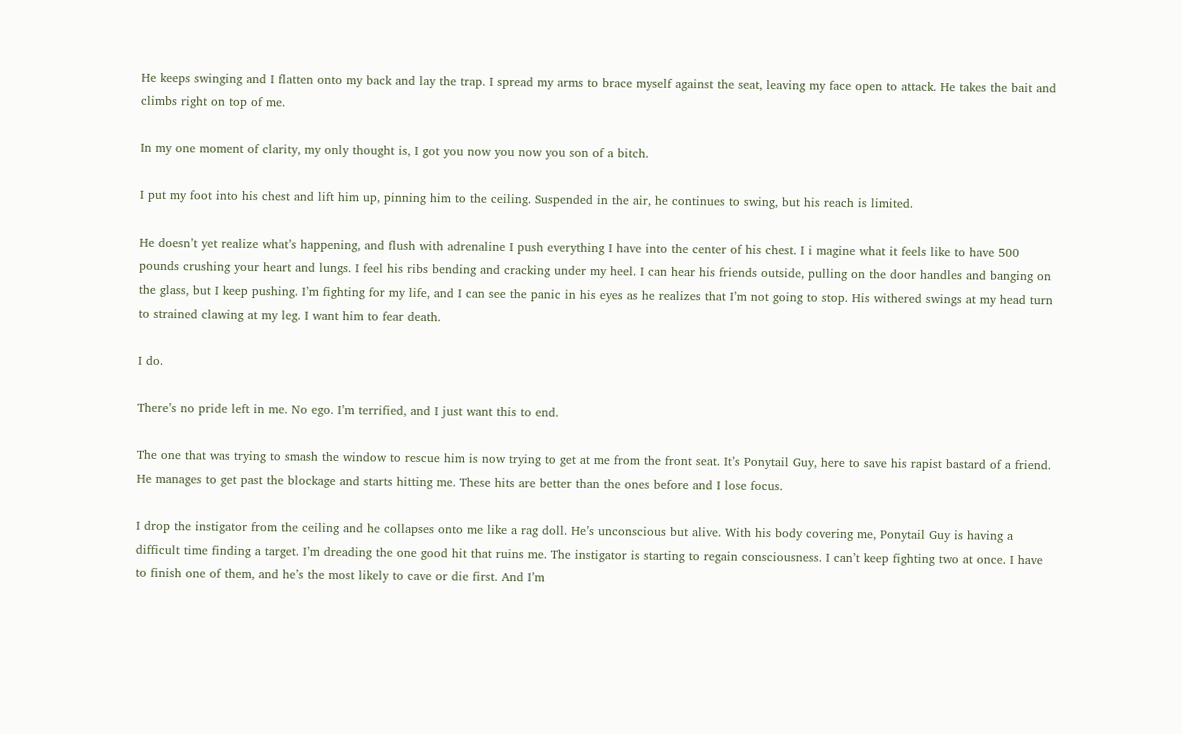He keeps swinging and I flatten onto my back and lay the trap. I spread my arms to brace myself against the seat, leaving my face open to attack. He takes the bait and climbs right on top of me.

In my one moment of clarity, my only thought is, I got you now you now you son of a bitch.

I put my foot into his chest and lift him up, pinning him to the ceiling. Suspended in the air, he continues to swing, but his reach is limited.

He doesn’t yet realize what’s happening, and flush with adrenaline I push everything I have into the center of his chest. I i magine what it feels like to have 500 pounds crushing your heart and lungs. I feel his ribs bending and cracking under my heel. I can hear his friends outside, pulling on the door handles and banging on the glass, but I keep pushing. I’m fighting for my life, and I can see the panic in his eyes as he realizes that I’m not going to stop. His withered swings at my head turn to strained clawing at my leg. I want him to fear death.

I do.

There’s no pride left in me. No ego. I’m terrified, and I just want this to end.

The one that was trying to smash the window to rescue him is now trying to get at me from the front seat. It’s Ponytail Guy, here to save his rapist bastard of a friend. He manages to get past the blockage and starts hitting me. These hits are better than the ones before and I lose focus.

I drop the instigator from the ceiling and he collapses onto me like a rag doll. He’s unconscious but alive. With his body covering me, Ponytail Guy is having a difficult time finding a target. I’m dreading the one good hit that ruins me. The instigator is starting to regain consciousness. I can’t keep fighting two at once. I have to finish one of them, and he’s the most likely to cave or die first. And I’m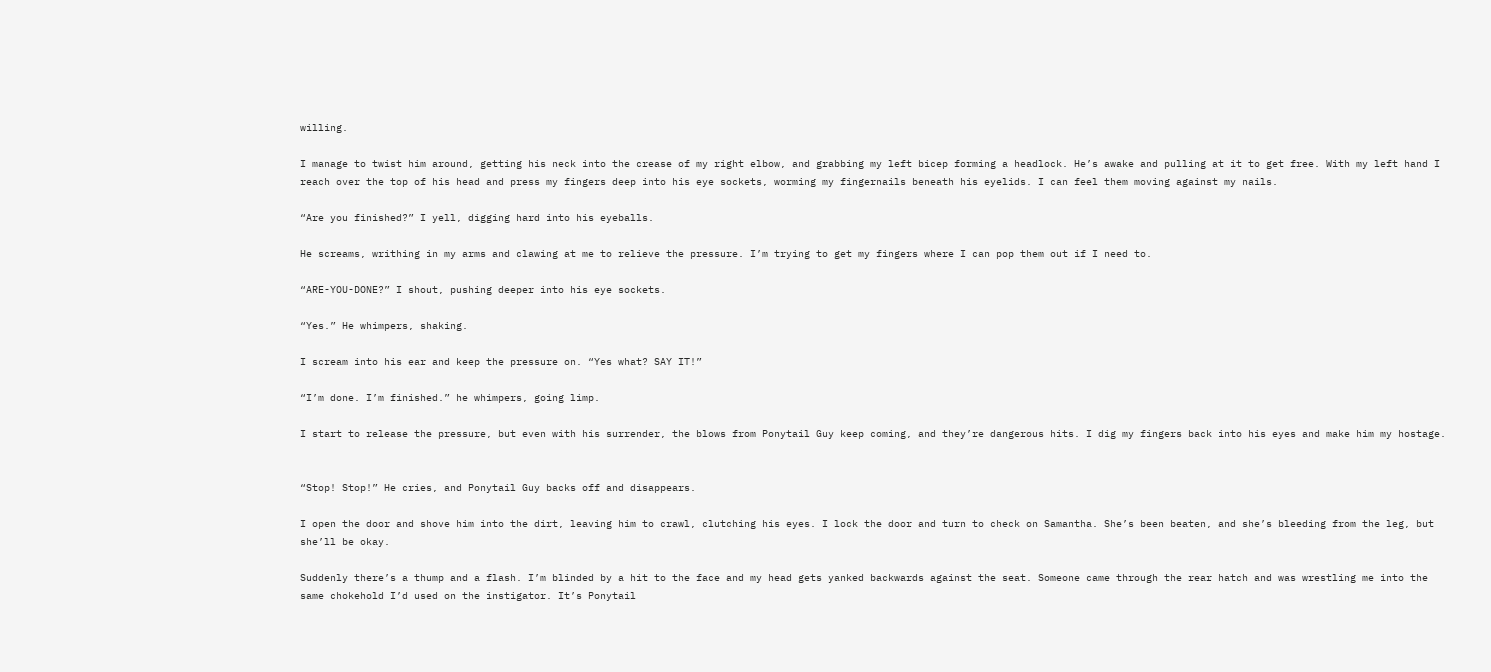willing.

I manage to twist him around, getting his neck into the crease of my right elbow, and grabbing my left bicep forming a headlock. He’s awake and pulling at it to get free. With my left hand I reach over the top of his head and press my fingers deep into his eye sockets, worming my fingernails beneath his eyelids. I can feel them moving against my nails.

“Are you finished?” I yell, digging hard into his eyeballs.

He screams, writhing in my arms and clawing at me to relieve the pressure. I’m trying to get my fingers where I can pop them out if I need to.

“ARE-YOU-DONE?” I shout, pushing deeper into his eye sockets.

“Yes.” He whimpers, shaking.

I scream into his ear and keep the pressure on. “Yes what? SAY IT!”

“I’m done. I’m finished.” he whimpers, going limp.

I start to release the pressure, but even with his surrender, the blows from Ponytail Guy keep coming, and they’re dangerous hits. I dig my fingers back into his eyes and make him my hostage.


“Stop! Stop!” He cries, and Ponytail Guy backs off and disappears.

I open the door and shove him into the dirt, leaving him to crawl, clutching his eyes. I lock the door and turn to check on Samantha. She’s been beaten, and she’s bleeding from the leg, but she’ll be okay.

Suddenly there’s a thump and a flash. I’m blinded by a hit to the face and my head gets yanked backwards against the seat. Someone came through the rear hatch and was wrestling me into the same chokehold I’d used on the instigator. It’s Ponytail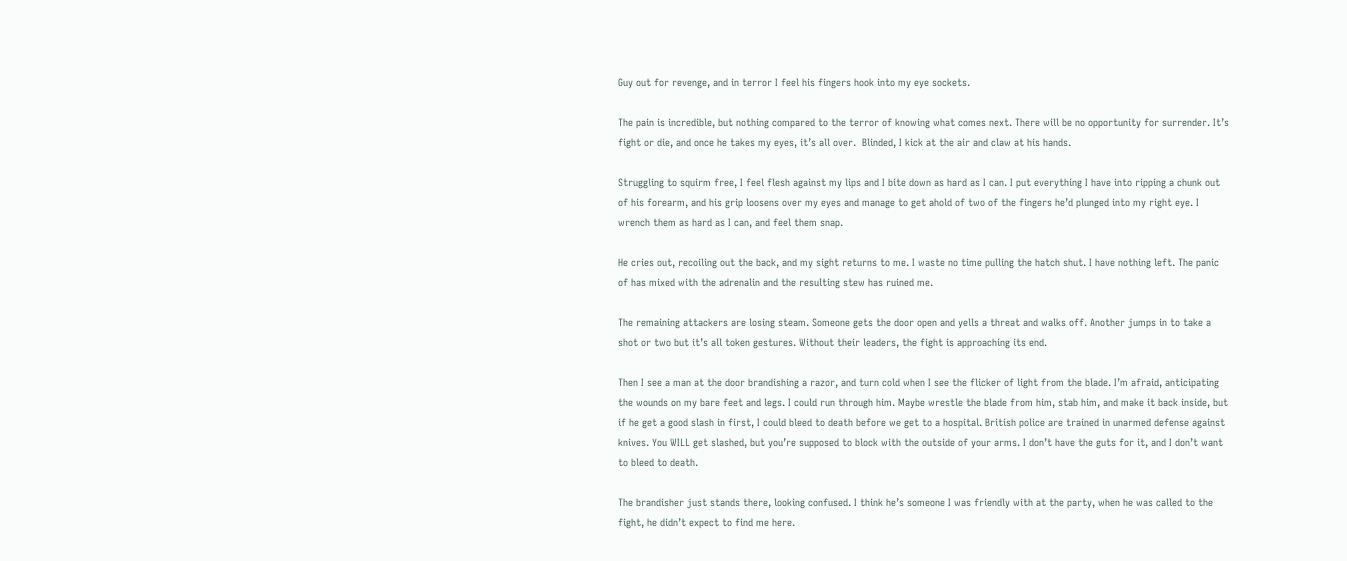Guy out for revenge, and in terror I feel his fingers hook into my eye sockets.

The pain is incredible, but nothing compared to the terror of knowing what comes next. There will be no opportunity for surrender. It’s fight or die, and once he takes my eyes, it’s all over.  Blinded, I kick at the air and claw at his hands.

Struggling to squirm free, I feel flesh against my lips and I bite down as hard as I can. I put everything I have into ripping a chunk out of his forearm, and his grip loosens over my eyes and manage to get ahold of two of the fingers he’d plunged into my right eye. I wrench them as hard as I can, and feel them snap.

He cries out, recoiling out the back, and my sight returns to me. I waste no time pulling the hatch shut. I have nothing left. The panic of has mixed with the adrenalin and the resulting stew has ruined me.

The remaining attackers are losing steam. Someone gets the door open and yells a threat and walks off. Another jumps in to take a shot or two but it’s all token gestures. Without their leaders, the fight is approaching its end.

Then I see a man at the door brandishing a razor, and turn cold when I see the flicker of light from the blade. I’m afraid, anticipating the wounds on my bare feet and legs. I could run through him. Maybe wrestle the blade from him, stab him, and make it back inside, but if he get a good slash in first, I could bleed to death before we get to a hospital. British police are trained in unarmed defense against knives. You WILL get slashed, but you’re supposed to block with the outside of your arms. I don’t have the guts for it, and I don’t want to bleed to death.

The brandisher just stands there, looking confused. I think he’s someone I was friendly with at the party, when he was called to the fight, he didn’t expect to find me here.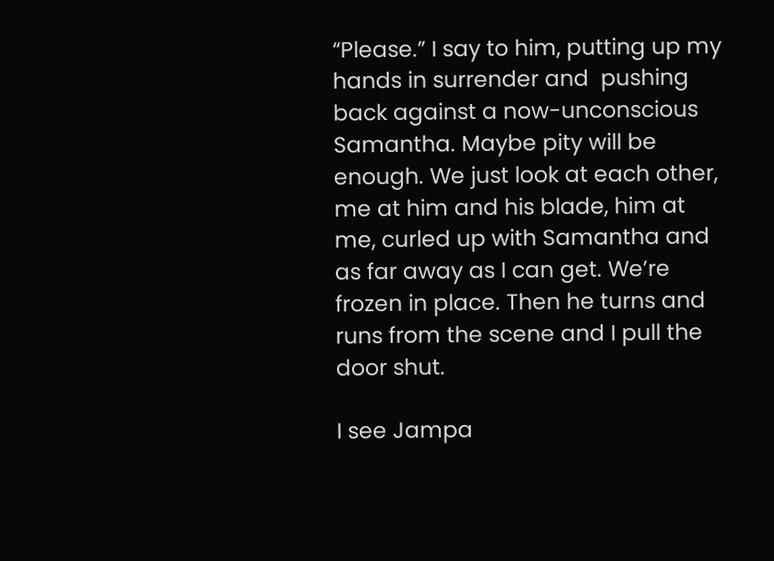“Please.” I say to him, putting up my hands in surrender and  pushing back against a now-unconscious Samantha. Maybe pity will be enough. We just look at each other, me at him and his blade, him at me, curled up with Samantha and as far away as I can get. We’re frozen in place. Then he turns and runs from the scene and I pull the door shut.

I see Jampa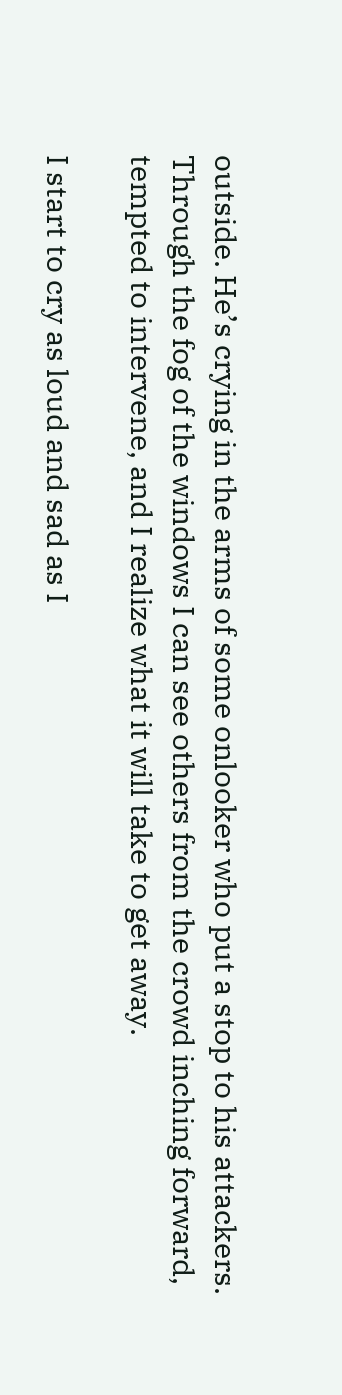outside. He’s crying in the arms of some onlooker who put a stop to his attackers. Through the fog of the windows I can see others from the crowd inching forward, tempted to intervene, and I realize what it will take to get away.

I start to cry as loud and sad as I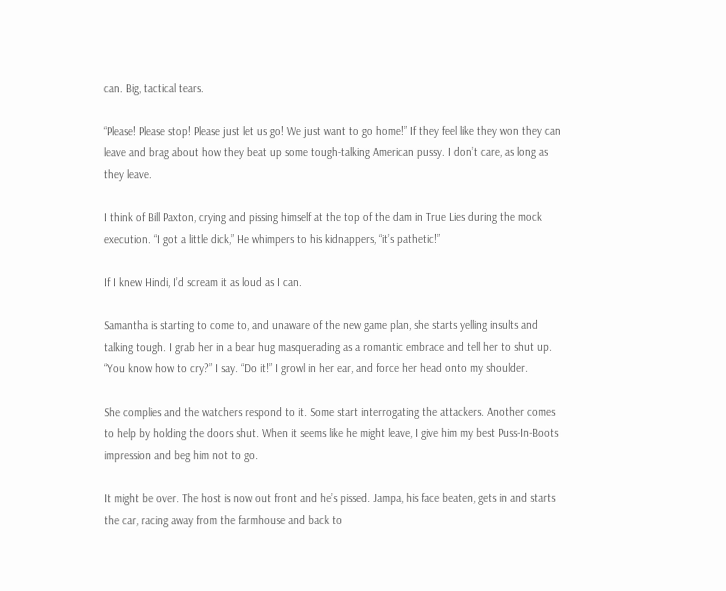can. Big, tactical tears.

“Please! Please stop! Please just let us go! We just want to go home!” If they feel like they won they can leave and brag about how they beat up some tough-talking American pussy. I don’t care, as long as they leave.

I think of Bill Paxton, crying and pissing himself at the top of the dam in True Lies during the mock execution. “I got a little dick,” He whimpers to his kidnappers, “it’s pathetic!”

If I knew Hindi, I’d scream it as loud as I can.

Samantha is starting to come to, and unaware of the new game plan, she starts yelling insults and talking tough. I grab her in a bear hug masquerading as a romantic embrace and tell her to shut up. “You know how to cry?” I say. “Do it!” I growl in her ear, and force her head onto my shoulder.

She complies and the watchers respond to it. Some start interrogating the attackers. Another comes to help by holding the doors shut. When it seems like he might leave, I give him my best Puss-In-Boots impression and beg him not to go.

It might be over. The host is now out front and he’s pissed. Jampa, his face beaten, gets in and starts the car, racing away from the farmhouse and back to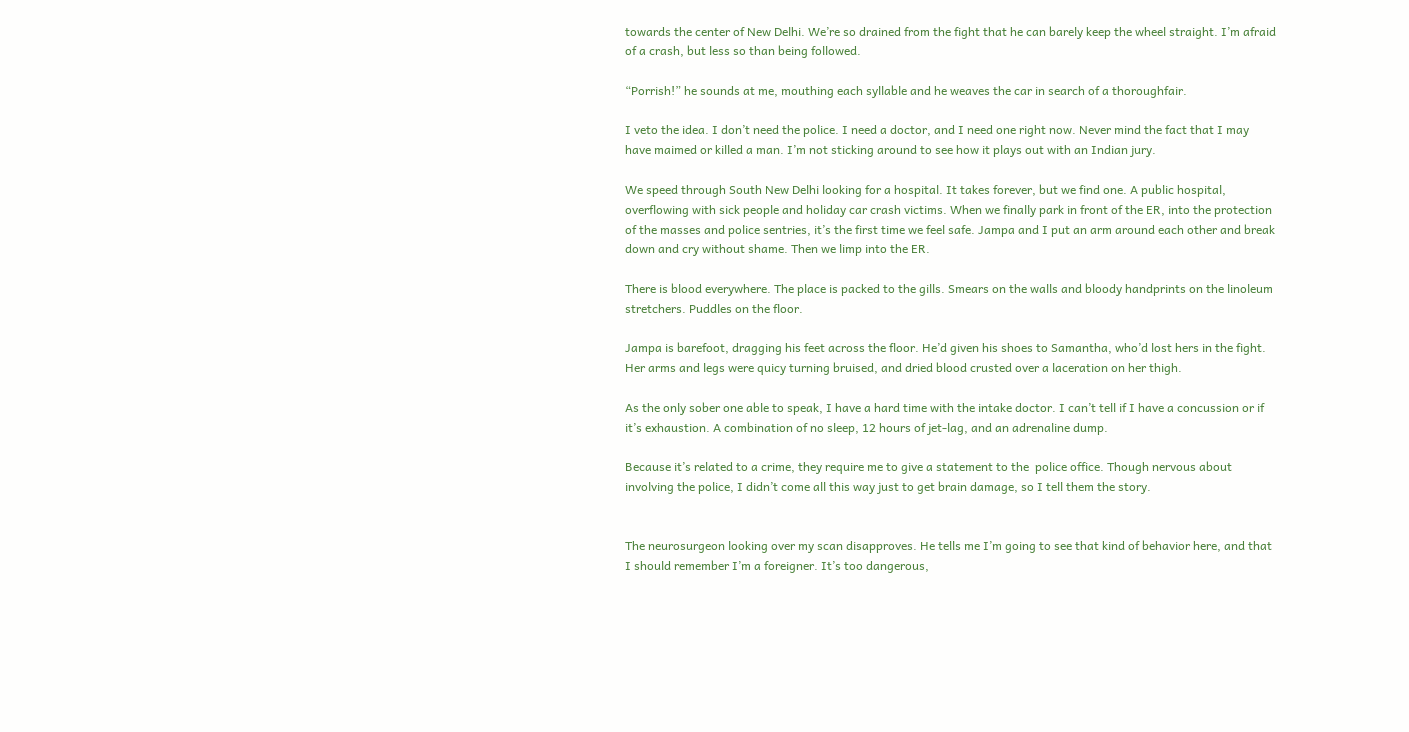towards the center of New Delhi. We’re so drained from the fight that he can barely keep the wheel straight. I’m afraid of a crash, but less so than being followed.

“Porrish!” he sounds at me, mouthing each syllable and he weaves the car in search of a thoroughfair.

I veto the idea. I don’t need the police. I need a doctor, and I need one right now. Never mind the fact that I may have maimed or killed a man. I’m not sticking around to see how it plays out with an Indian jury.

We speed through South New Delhi looking for a hospital. It takes forever, but we find one. A public hospital, overflowing with sick people and holiday car crash victims. When we finally park in front of the ER, into the protection of the masses and police sentries, it’s the first time we feel safe. Jampa and I put an arm around each other and break down and cry without shame. Then we limp into the ER.

There is blood everywhere. The place is packed to the gills. Smears on the walls and bloody handprints on the linoleum stretchers. Puddles on the floor.

Jampa is barefoot, dragging his feet across the floor. He’d given his shoes to Samantha, who’d lost hers in the fight. Her arms and legs were quicy turning bruised, and dried blood crusted over a laceration on her thigh.

As the only sober one able to speak, I have a hard time with the intake doctor. I can’t tell if I have a concussion or if it’s exhaustion. A combination of no sleep, 12 hours of jet-lag, and an adrenaline dump.

Because it’s related to a crime, they require me to give a statement to the  police office. Though nervous about involving the police, I didn’t come all this way just to get brain damage, so I tell them the story.


The neurosurgeon looking over my scan disapproves. He tells me I’m going to see that kind of behavior here, and that I should remember I’m a foreigner. It’s too dangerous,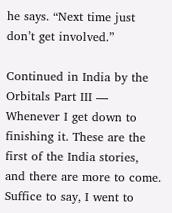he says. “Next time just don’t get involved.”

Continued in India by the Orbitals Part III — Whenever I get down to finishing it. These are the first of the India stories, and there are more to come. Suffice to say, I went to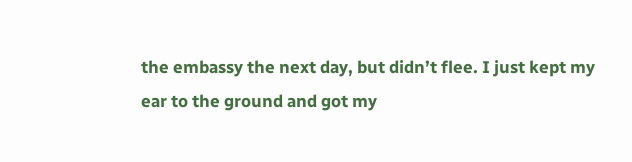the embassy the next day, but didn’t flee. I just kept my ear to the ground and got my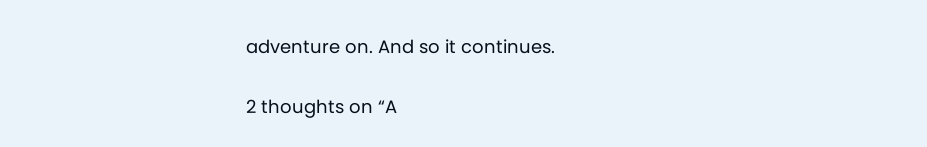adventure on. And so it continues.

2 thoughts on “A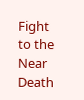Fight to the Near Death